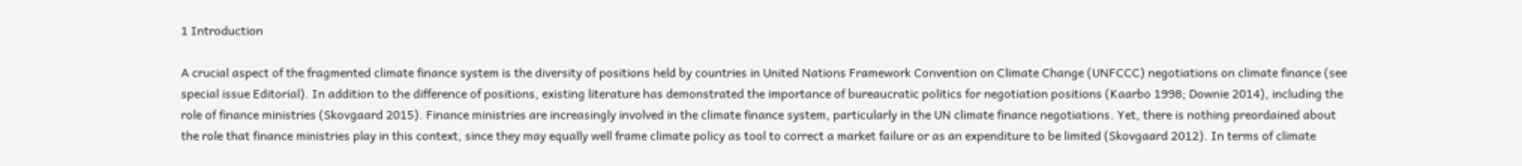1 Introduction

A crucial aspect of the fragmented climate finance system is the diversity of positions held by countries in United Nations Framework Convention on Climate Change (UNFCCC) negotiations on climate finance (see special issue Editorial). In addition to the difference of positions, existing literature has demonstrated the importance of bureaucratic politics for negotiation positions (Kaarbo 1998; Downie 2014), including the role of finance ministries (Skovgaard 2015). Finance ministries are increasingly involved in the climate finance system, particularly in the UN climate finance negotiations. Yet, there is nothing preordained about the role that finance ministries play in this context, since they may equally well frame climate policy as tool to correct a market failure or as an expenditure to be limited (Skovgaard 2012). In terms of climate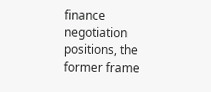finance negotiation positions, the former frame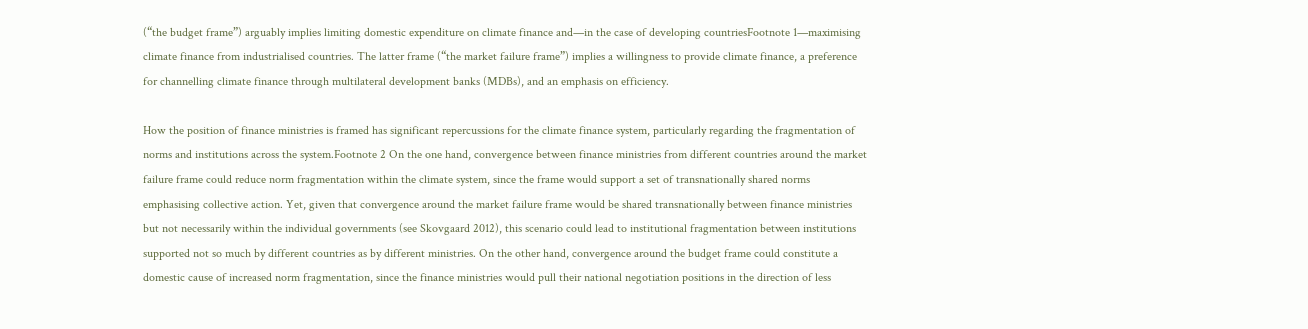(“the budget frame”) arguably implies limiting domestic expenditure on climate finance and—in the case of developing countriesFootnote 1—maximising climate finance from industrialised countries. The latter frame (“the market failure frame”) implies a willingness to provide climate finance, a preference for channelling climate finance through multilateral development banks (MDBs), and an emphasis on efficiency.

How the position of finance ministries is framed has significant repercussions for the climate finance system, particularly regarding the fragmentation of norms and institutions across the system.Footnote 2 On the one hand, convergence between finance ministries from different countries around the market failure frame could reduce norm fragmentation within the climate system, since the frame would support a set of transnationally shared norms emphasising collective action. Yet, given that convergence around the market failure frame would be shared transnationally between finance ministries but not necessarily within the individual governments (see Skovgaard 2012), this scenario could lead to institutional fragmentation between institutions supported not so much by different countries as by different ministries. On the other hand, convergence around the budget frame could constitute a domestic cause of increased norm fragmentation, since the finance ministries would pull their national negotiation positions in the direction of less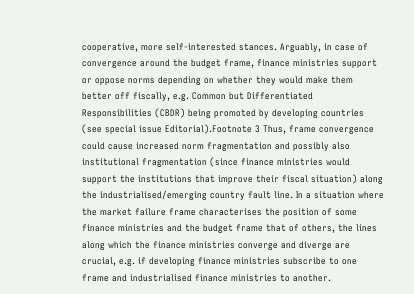cooperative, more self-interested stances. Arguably, in case of convergence around the budget frame, finance ministries support or oppose norms depending on whether they would make them better off fiscally, e.g. Common but Differentiated Responsibilities (CBDR) being promoted by developing countries (see special issue Editorial).Footnote 3 Thus, frame convergence could cause increased norm fragmentation and possibly also institutional fragmentation (since finance ministries would support the institutions that improve their fiscal situation) along the industrialised/emerging country fault line. In a situation where the market failure frame characterises the position of some finance ministries and the budget frame that of others, the lines along which the finance ministries converge and diverge are crucial, e.g. if developing finance ministries subscribe to one frame and industrialised finance ministries to another.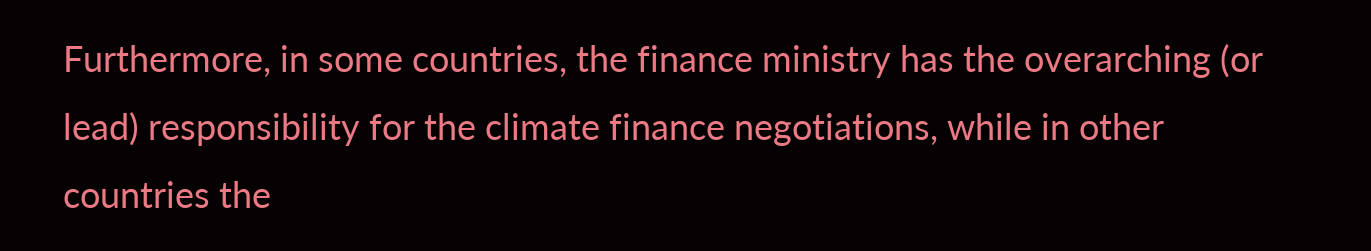Furthermore, in some countries, the finance ministry has the overarching (or lead) responsibility for the climate finance negotiations, while in other countries the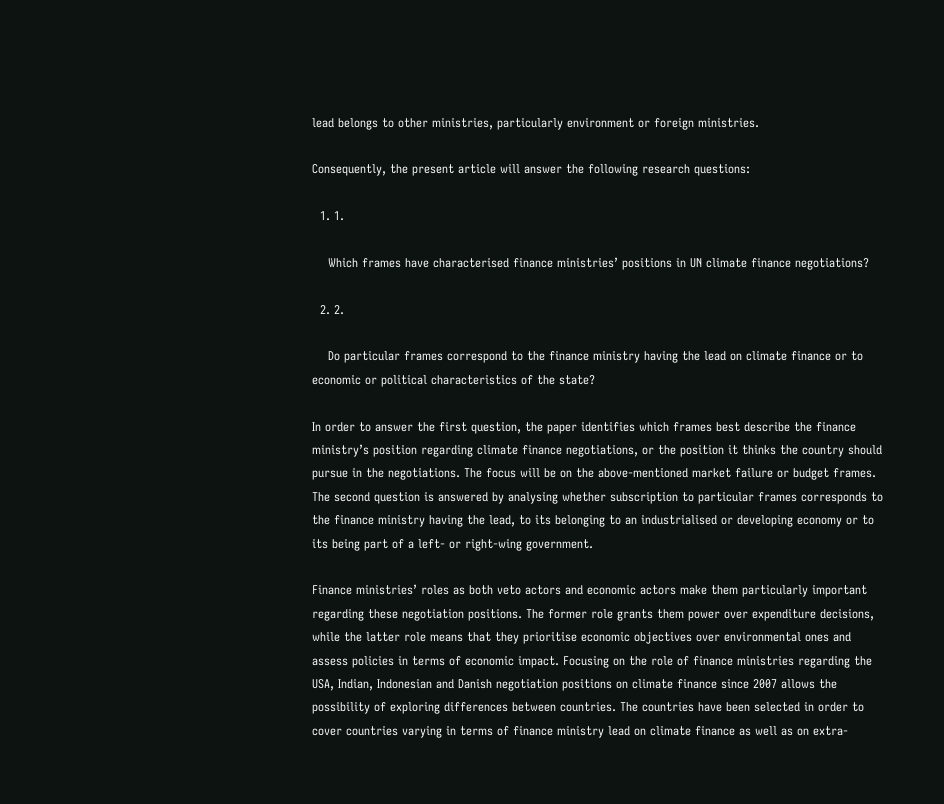lead belongs to other ministries, particularly environment or foreign ministries.

Consequently, the present article will answer the following research questions:

  1. 1.

    Which frames have characterised finance ministries’ positions in UN climate finance negotiations?

  2. 2.

    Do particular frames correspond to the finance ministry having the lead on climate finance or to economic or political characteristics of the state?

In order to answer the first question, the paper identifies which frames best describe the finance ministry’s position regarding climate finance negotiations, or the position it thinks the country should pursue in the negotiations. The focus will be on the above-mentioned market failure or budget frames. The second question is answered by analysing whether subscription to particular frames corresponds to the finance ministry having the lead, to its belonging to an industrialised or developing economy or to its being part of a left- or right-wing government.

Finance ministries’ roles as both veto actors and economic actors make them particularly important regarding these negotiation positions. The former role grants them power over expenditure decisions, while the latter role means that they prioritise economic objectives over environmental ones and assess policies in terms of economic impact. Focusing on the role of finance ministries regarding the USA, Indian, Indonesian and Danish negotiation positions on climate finance since 2007 allows the possibility of exploring differences between countries. The countries have been selected in order to cover countries varying in terms of finance ministry lead on climate finance as well as on extra-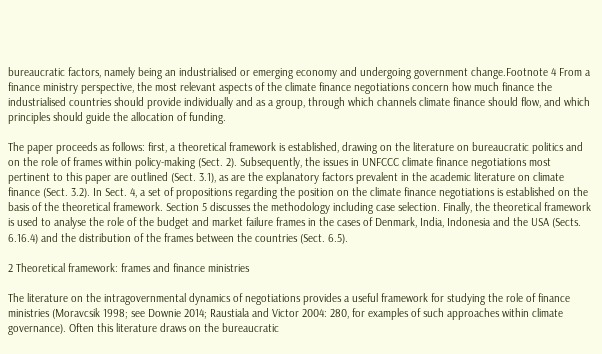bureaucratic factors, namely being an industrialised or emerging economy and undergoing government change.Footnote 4 From a finance ministry perspective, the most relevant aspects of the climate finance negotiations concern how much finance the industrialised countries should provide individually and as a group, through which channels climate finance should flow, and which principles should guide the allocation of funding.

The paper proceeds as follows: first, a theoretical framework is established, drawing on the literature on bureaucratic politics and on the role of frames within policy-making (Sect. 2). Subsequently, the issues in UNFCCC climate finance negotiations most pertinent to this paper are outlined (Sect. 3.1), as are the explanatory factors prevalent in the academic literature on climate finance (Sect. 3.2). In Sect. 4, a set of propositions regarding the position on the climate finance negotiations is established on the basis of the theoretical framework. Section 5 discusses the methodology including case selection. Finally, the theoretical framework is used to analyse the role of the budget and market failure frames in the cases of Denmark, India, Indonesia and the USA (Sects. 6.16.4) and the distribution of the frames between the countries (Sect. 6.5).

2 Theoretical framework: frames and finance ministries

The literature on the intragovernmental dynamics of negotiations provides a useful framework for studying the role of finance ministries (Moravcsik 1998; see Downie 2014; Raustiala and Victor 2004: 280, for examples of such approaches within climate governance). Often this literature draws on the bureaucratic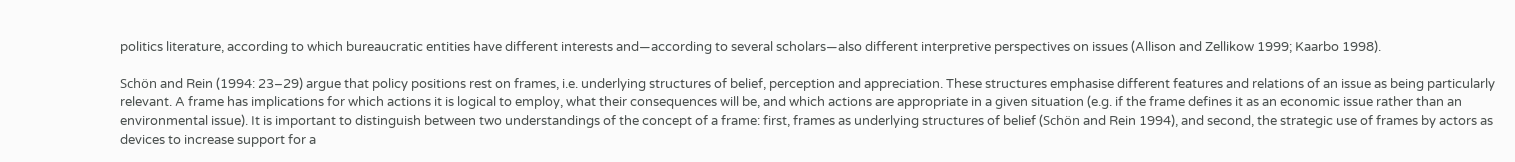politics literature, according to which bureaucratic entities have different interests and—according to several scholars—also different interpretive perspectives on issues (Allison and Zellikow 1999; Kaarbo 1998).

Schön and Rein (1994: 23–29) argue that policy positions rest on frames, i.e. underlying structures of belief, perception and appreciation. These structures emphasise different features and relations of an issue as being particularly relevant. A frame has implications for which actions it is logical to employ, what their consequences will be, and which actions are appropriate in a given situation (e.g. if the frame defines it as an economic issue rather than an environmental issue). It is important to distinguish between two understandings of the concept of a frame: first, frames as underlying structures of belief (Schön and Rein 1994), and second, the strategic use of frames by actors as devices to increase support for a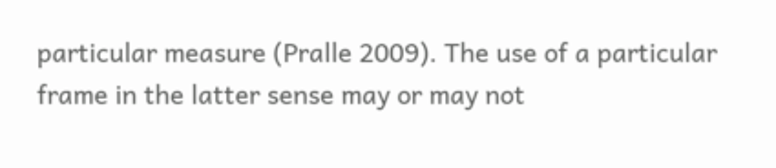particular measure (Pralle 2009). The use of a particular frame in the latter sense may or may not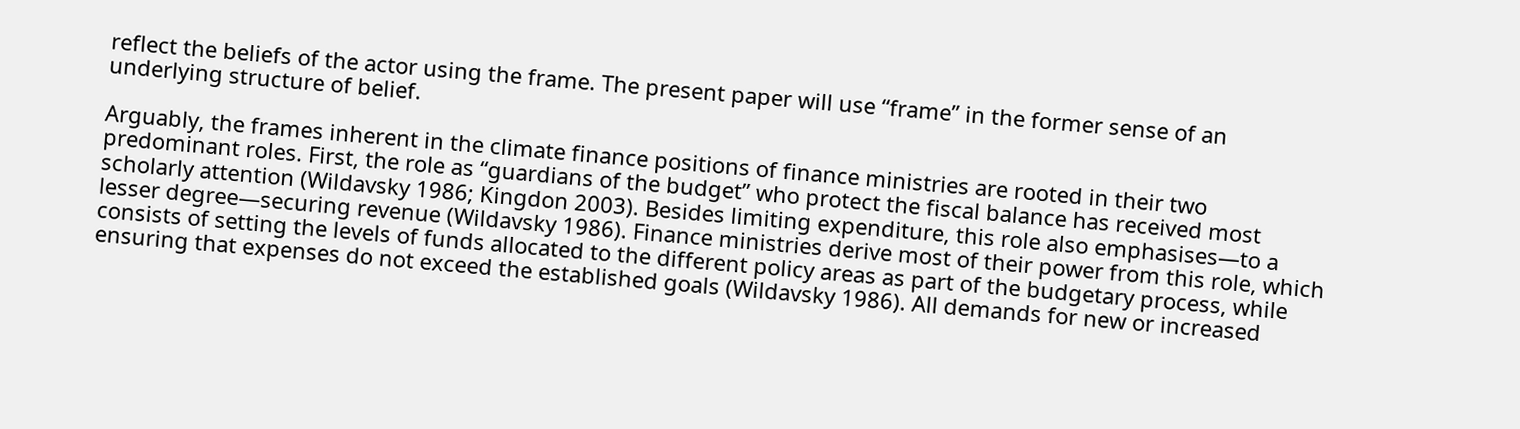reflect the beliefs of the actor using the frame. The present paper will use “frame” in the former sense of an underlying structure of belief.

Arguably, the frames inherent in the climate finance positions of finance ministries are rooted in their two predominant roles. First, the role as “guardians of the budget” who protect the fiscal balance has received most scholarly attention (Wildavsky 1986; Kingdon 2003). Besides limiting expenditure, this role also emphasises—to a lesser degree—securing revenue (Wildavsky 1986). Finance ministries derive most of their power from this role, which consists of setting the levels of funds allocated to the different policy areas as part of the budgetary process, while ensuring that expenses do not exceed the established goals (Wildavsky 1986). All demands for new or increased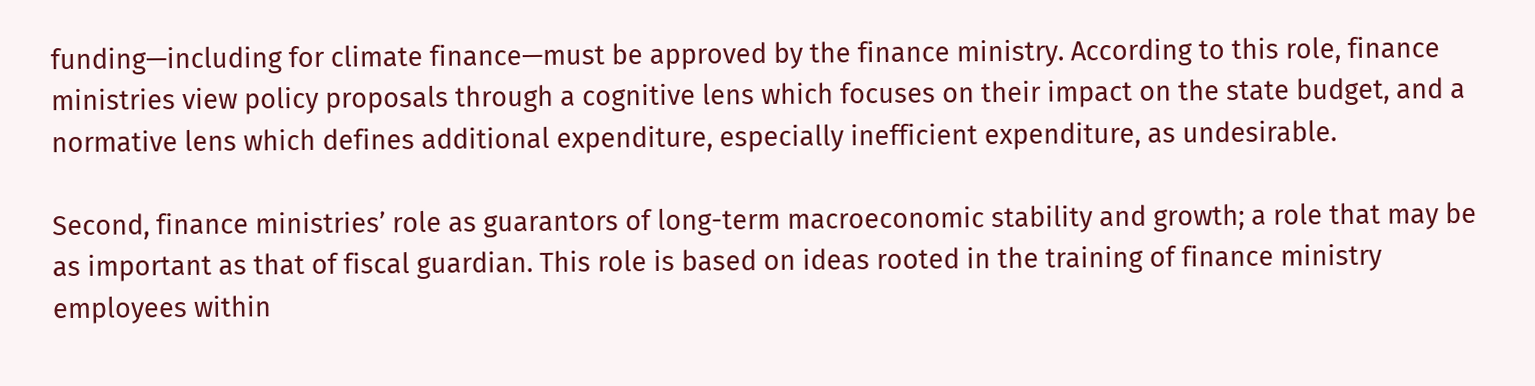funding—including for climate finance—must be approved by the finance ministry. According to this role, finance ministries view policy proposals through a cognitive lens which focuses on their impact on the state budget, and a normative lens which defines additional expenditure, especially inefficient expenditure, as undesirable.

Second, finance ministries’ role as guarantors of long-term macroeconomic stability and growth; a role that may be as important as that of fiscal guardian. This role is based on ideas rooted in the training of finance ministry employees within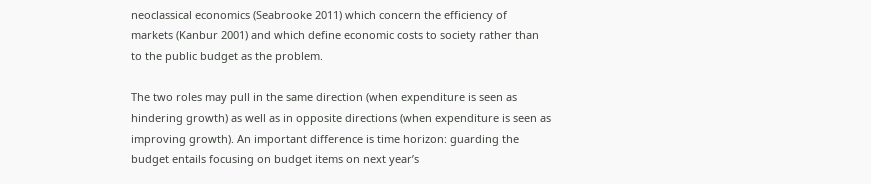neoclassical economics (Seabrooke 2011) which concern the efficiency of markets (Kanbur 2001) and which define economic costs to society rather than to the public budget as the problem.

The two roles may pull in the same direction (when expenditure is seen as hindering growth) as well as in opposite directions (when expenditure is seen as improving growth). An important difference is time horizon: guarding the budget entails focusing on budget items on next year’s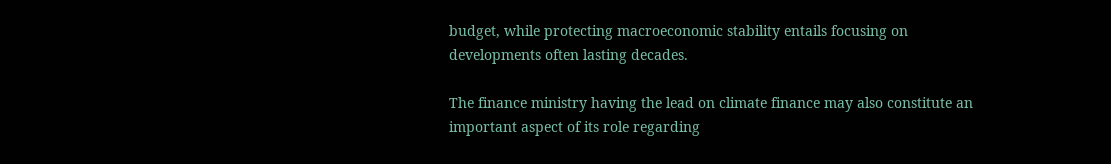budget, while protecting macroeconomic stability entails focusing on developments often lasting decades.

The finance ministry having the lead on climate finance may also constitute an important aspect of its role regarding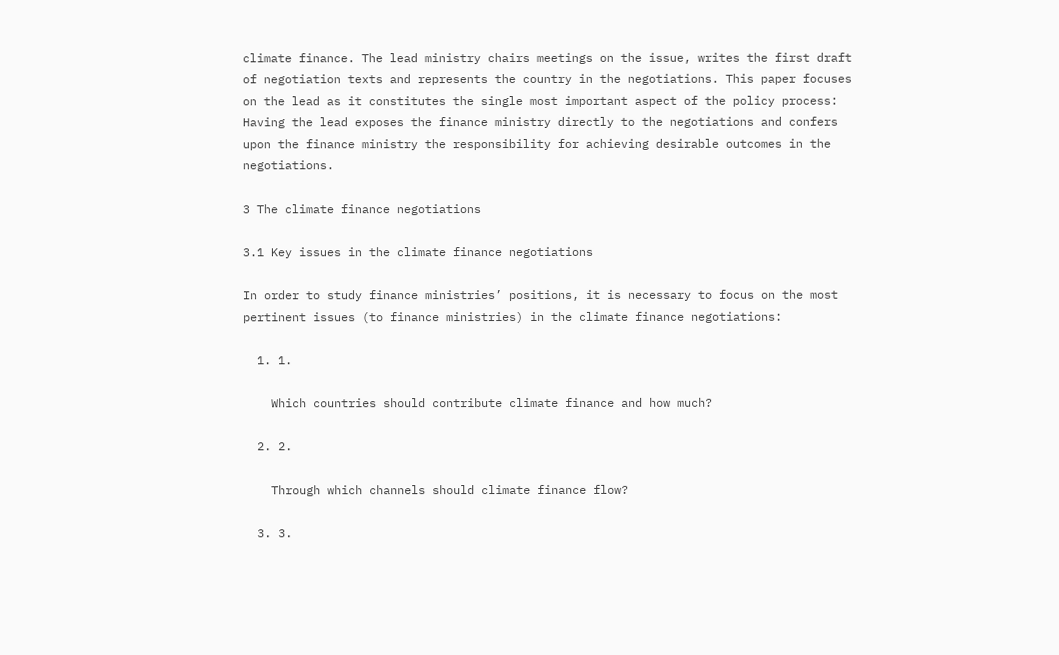climate finance. The lead ministry chairs meetings on the issue, writes the first draft of negotiation texts and represents the country in the negotiations. This paper focuses on the lead as it constitutes the single most important aspect of the policy process: Having the lead exposes the finance ministry directly to the negotiations and confers upon the finance ministry the responsibility for achieving desirable outcomes in the negotiations.

3 The climate finance negotiations

3.1 Key issues in the climate finance negotiations

In order to study finance ministries’ positions, it is necessary to focus on the most pertinent issues (to finance ministries) in the climate finance negotiations:

  1. 1.

    Which countries should contribute climate finance and how much?

  2. 2.

    Through which channels should climate finance flow?

  3. 3.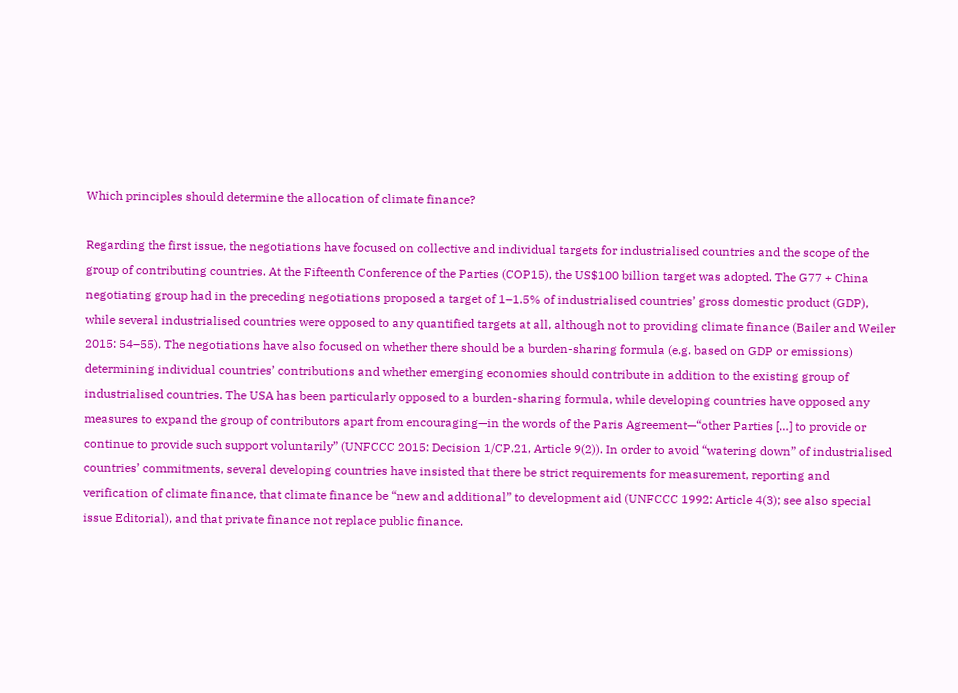Which principles should determine the allocation of climate finance?

Regarding the first issue, the negotiations have focused on collective and individual targets for industrialised countries and the scope of the group of contributing countries. At the Fifteenth Conference of the Parties (COP15), the US$100 billion target was adopted. The G77 + China negotiating group had in the preceding negotiations proposed a target of 1–1.5% of industrialised countries’ gross domestic product (GDP), while several industrialised countries were opposed to any quantified targets at all, although not to providing climate finance (Bailer and Weiler 2015: 54–55). The negotiations have also focused on whether there should be a burden-sharing formula (e.g. based on GDP or emissions) determining individual countries’ contributions and whether emerging economies should contribute in addition to the existing group of industrialised countries. The USA has been particularly opposed to a burden-sharing formula, while developing countries have opposed any measures to expand the group of contributors apart from encouraging—in the words of the Paris Agreement—“other Parties […] to provide or continue to provide such support voluntarily” (UNFCCC 2015: Decision 1/CP.21, Article 9(2)). In order to avoid “watering down” of industrialised countries’ commitments, several developing countries have insisted that there be strict requirements for measurement, reporting and verification of climate finance, that climate finance be “new and additional” to development aid (UNFCCC 1992: Article 4(3); see also special issue Editorial), and that private finance not replace public finance.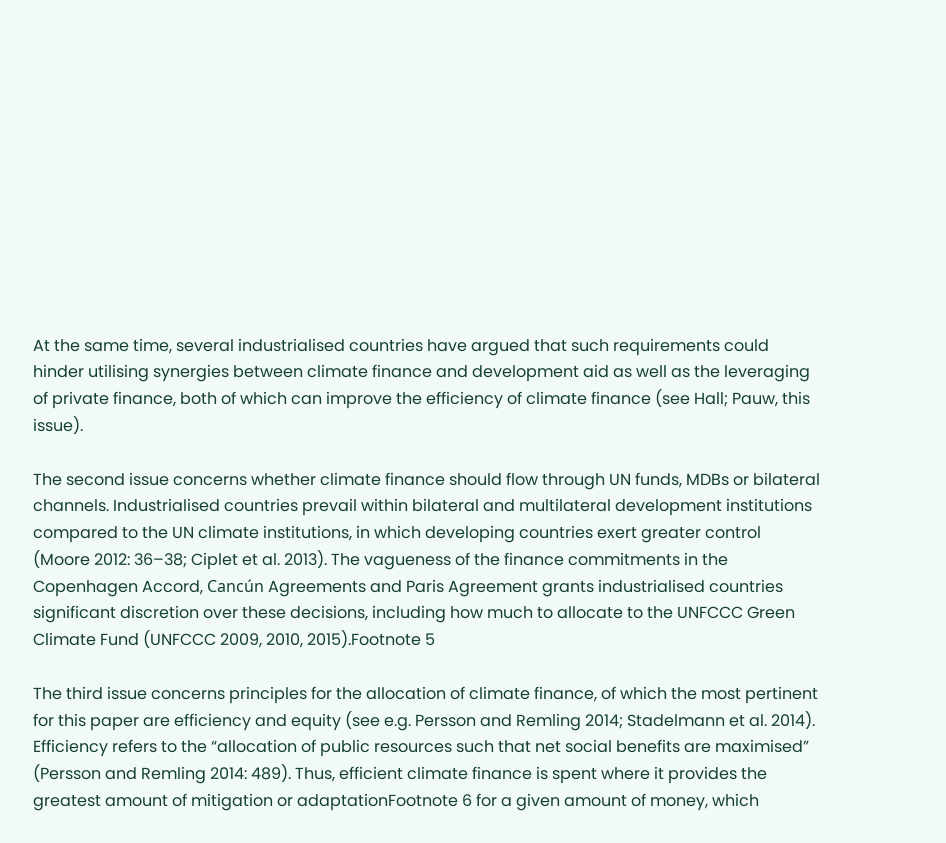At the same time, several industrialised countries have argued that such requirements could hinder utilising synergies between climate finance and development aid as well as the leveraging of private finance, both of which can improve the efficiency of climate finance (see Hall; Pauw, this issue).

The second issue concerns whether climate finance should flow through UN funds, MDBs or bilateral channels. Industrialised countries prevail within bilateral and multilateral development institutions compared to the UN climate institutions, in which developing countries exert greater control (Moore 2012: 36–38; Ciplet et al. 2013). The vagueness of the finance commitments in the Copenhagen Accord, Cancún Agreements and Paris Agreement grants industrialised countries significant discretion over these decisions, including how much to allocate to the UNFCCC Green Climate Fund (UNFCCC 2009, 2010, 2015).Footnote 5

The third issue concerns principles for the allocation of climate finance, of which the most pertinent for this paper are efficiency and equity (see e.g. Persson and Remling 2014; Stadelmann et al. 2014). Efficiency refers to the “allocation of public resources such that net social benefits are maximised” (Persson and Remling 2014: 489). Thus, efficient climate finance is spent where it provides the greatest amount of mitigation or adaptationFootnote 6 for a given amount of money, which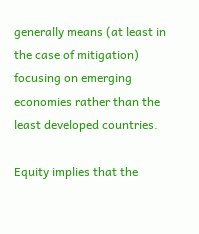generally means (at least in the case of mitigation) focusing on emerging economies rather than the least developed countries.

Equity implies that the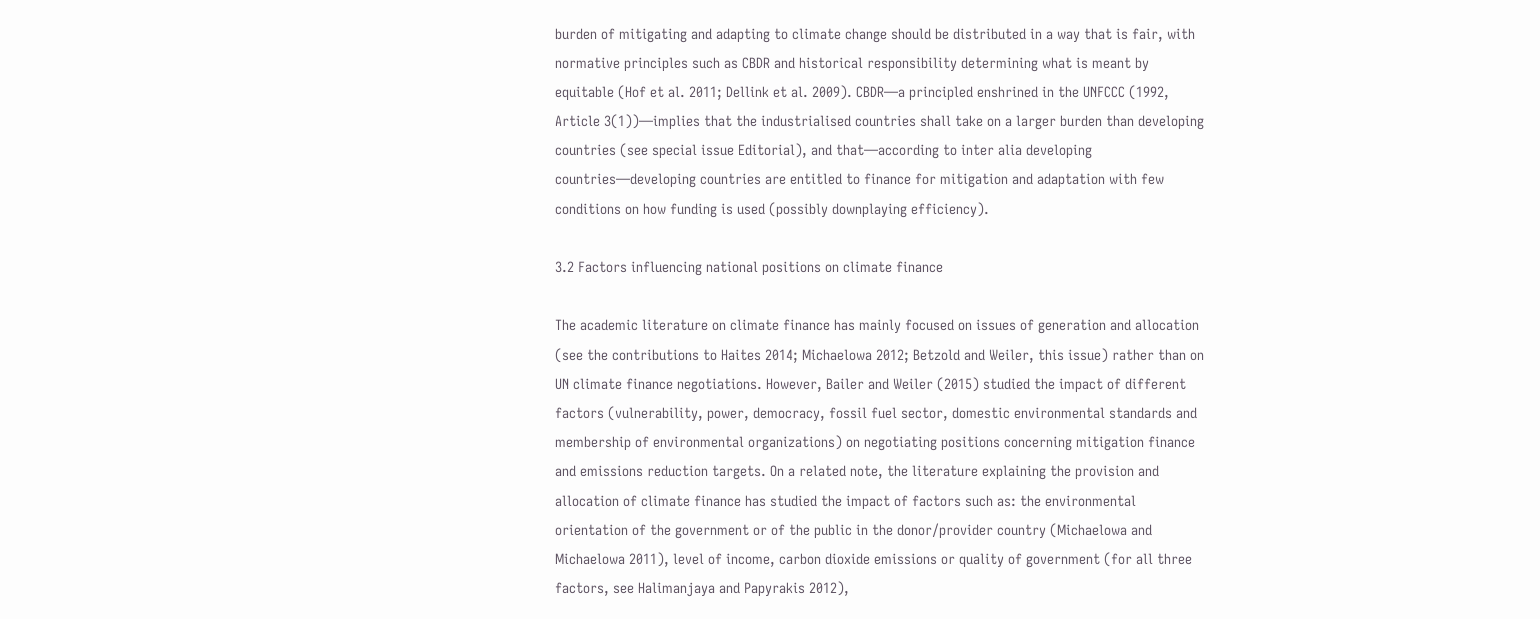burden of mitigating and adapting to climate change should be distributed in a way that is fair, with normative principles such as CBDR and historical responsibility determining what is meant by equitable (Hof et al. 2011; Dellink et al. 2009). CBDR—a principled enshrined in the UNFCCC (1992, Article 3(1))—implies that the industrialised countries shall take on a larger burden than developing countries (see special issue Editorial), and that—according to inter alia developing countries—developing countries are entitled to finance for mitigation and adaptation with few conditions on how funding is used (possibly downplaying efficiency).

3.2 Factors influencing national positions on climate finance

The academic literature on climate finance has mainly focused on issues of generation and allocation (see the contributions to Haites 2014; Michaelowa 2012; Betzold and Weiler, this issue) rather than on UN climate finance negotiations. However, Bailer and Weiler (2015) studied the impact of different factors (vulnerability, power, democracy, fossil fuel sector, domestic environmental standards and membership of environmental organizations) on negotiating positions concerning mitigation finance and emissions reduction targets. On a related note, the literature explaining the provision and allocation of climate finance has studied the impact of factors such as: the environmental orientation of the government or of the public in the donor/provider country (Michaelowa and Michaelowa 2011), level of income, carbon dioxide emissions or quality of government (for all three factors, see Halimanjaya and Papyrakis 2012),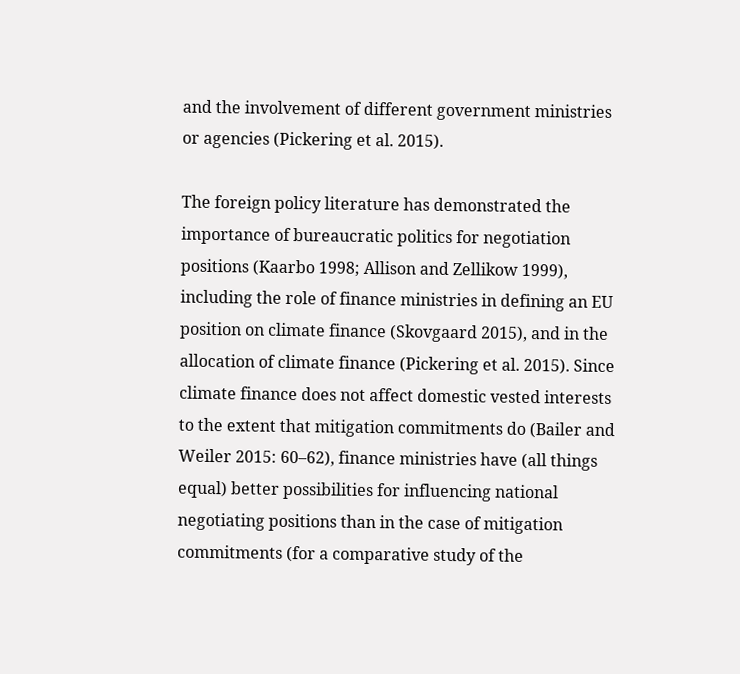and the involvement of different government ministries or agencies (Pickering et al. 2015).

The foreign policy literature has demonstrated the importance of bureaucratic politics for negotiation positions (Kaarbo 1998; Allison and Zellikow 1999), including the role of finance ministries in defining an EU position on climate finance (Skovgaard 2015), and in the allocation of climate finance (Pickering et al. 2015). Since climate finance does not affect domestic vested interests to the extent that mitigation commitments do (Bailer and Weiler 2015: 60–62), finance ministries have (all things equal) better possibilities for influencing national negotiating positions than in the case of mitigation commitments (for a comparative study of the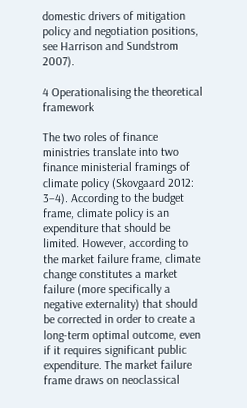domestic drivers of mitigation policy and negotiation positions, see Harrison and Sundstrom 2007).

4 Operationalising the theoretical framework

The two roles of finance ministries translate into two finance ministerial framings of climate policy (Skovgaard 2012: 3–4). According to the budget frame, climate policy is an expenditure that should be limited. However, according to the market failure frame, climate change constitutes a market failure (more specifically a negative externality) that should be corrected in order to create a long-term optimal outcome, even if it requires significant public expenditure. The market failure frame draws on neoclassical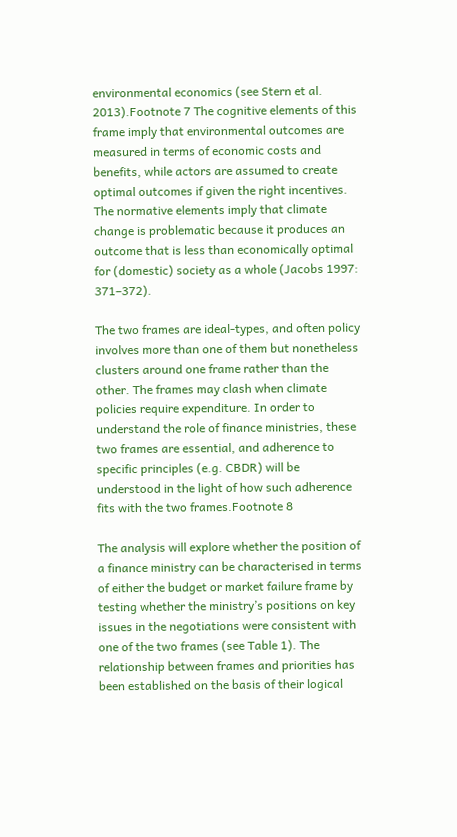environmental economics (see Stern et al. 2013).Footnote 7 The cognitive elements of this frame imply that environmental outcomes are measured in terms of economic costs and benefits, while actors are assumed to create optimal outcomes if given the right incentives. The normative elements imply that climate change is problematic because it produces an outcome that is less than economically optimal for (domestic) society as a whole (Jacobs 1997: 371–372).

The two frames are ideal-types, and often policy involves more than one of them but nonetheless clusters around one frame rather than the other. The frames may clash when climate policies require expenditure. In order to understand the role of finance ministries, these two frames are essential, and adherence to specific principles (e.g. CBDR) will be understood in the light of how such adherence fits with the two frames.Footnote 8

The analysis will explore whether the position of a finance ministry can be characterised in terms of either the budget or market failure frame by testing whether the ministry’s positions on key issues in the negotiations were consistent with one of the two frames (see Table 1). The relationship between frames and priorities has been established on the basis of their logical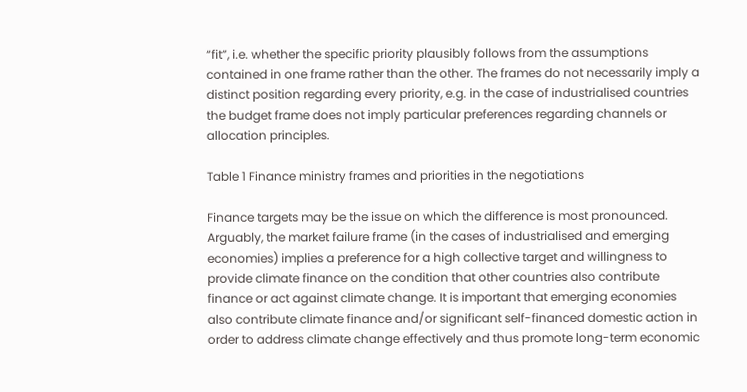“fit”, i.e. whether the specific priority plausibly follows from the assumptions contained in one frame rather than the other. The frames do not necessarily imply a distinct position regarding every priority, e.g. in the case of industrialised countries the budget frame does not imply particular preferences regarding channels or allocation principles.

Table 1 Finance ministry frames and priorities in the negotiations

Finance targets may be the issue on which the difference is most pronounced. Arguably, the market failure frame (in the cases of industrialised and emerging economies) implies a preference for a high collective target and willingness to provide climate finance on the condition that other countries also contribute finance or act against climate change. It is important that emerging economies also contribute climate finance and/or significant self-financed domestic action in order to address climate change effectively and thus promote long-term economic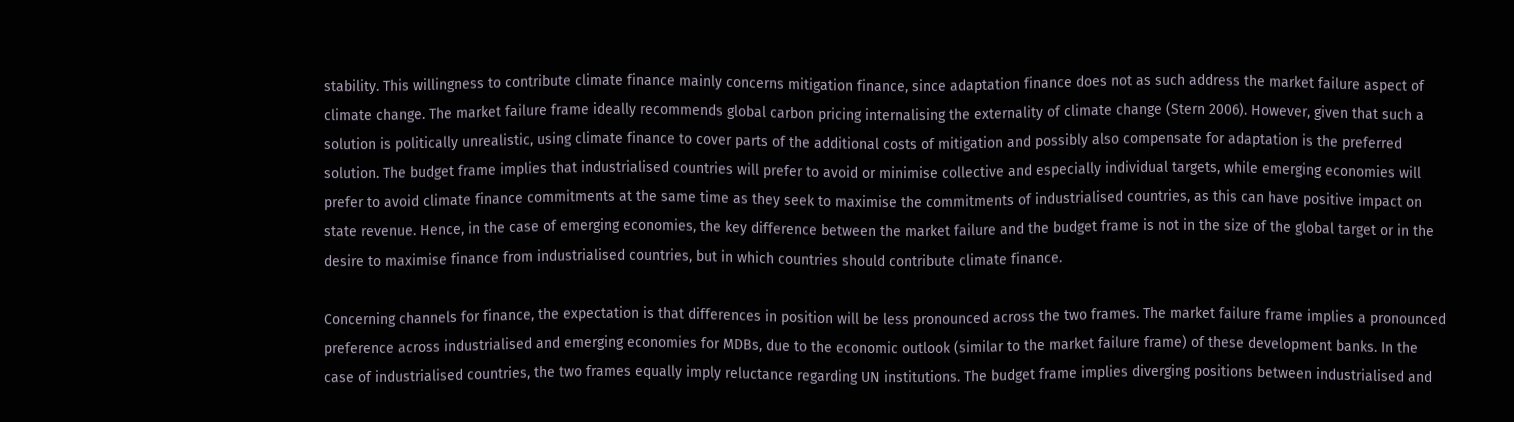stability. This willingness to contribute climate finance mainly concerns mitigation finance, since adaptation finance does not as such address the market failure aspect of climate change. The market failure frame ideally recommends global carbon pricing internalising the externality of climate change (Stern 2006). However, given that such a solution is politically unrealistic, using climate finance to cover parts of the additional costs of mitigation and possibly also compensate for adaptation is the preferred solution. The budget frame implies that industrialised countries will prefer to avoid or minimise collective and especially individual targets, while emerging economies will prefer to avoid climate finance commitments at the same time as they seek to maximise the commitments of industrialised countries, as this can have positive impact on state revenue. Hence, in the case of emerging economies, the key difference between the market failure and the budget frame is not in the size of the global target or in the desire to maximise finance from industrialised countries, but in which countries should contribute climate finance.

Concerning channels for finance, the expectation is that differences in position will be less pronounced across the two frames. The market failure frame implies a pronounced preference across industrialised and emerging economies for MDBs, due to the economic outlook (similar to the market failure frame) of these development banks. In the case of industrialised countries, the two frames equally imply reluctance regarding UN institutions. The budget frame implies diverging positions between industrialised and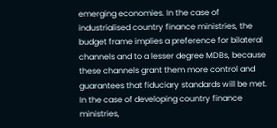emerging economies. In the case of industrialised country finance ministries, the budget frame implies a preference for bilateral channels and to a lesser degree MDBs, because these channels grant them more control and guarantees that fiduciary standards will be met. In the case of developing country finance ministries,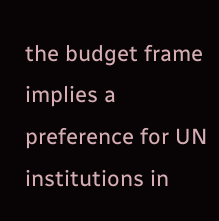the budget frame implies a preference for UN institutions in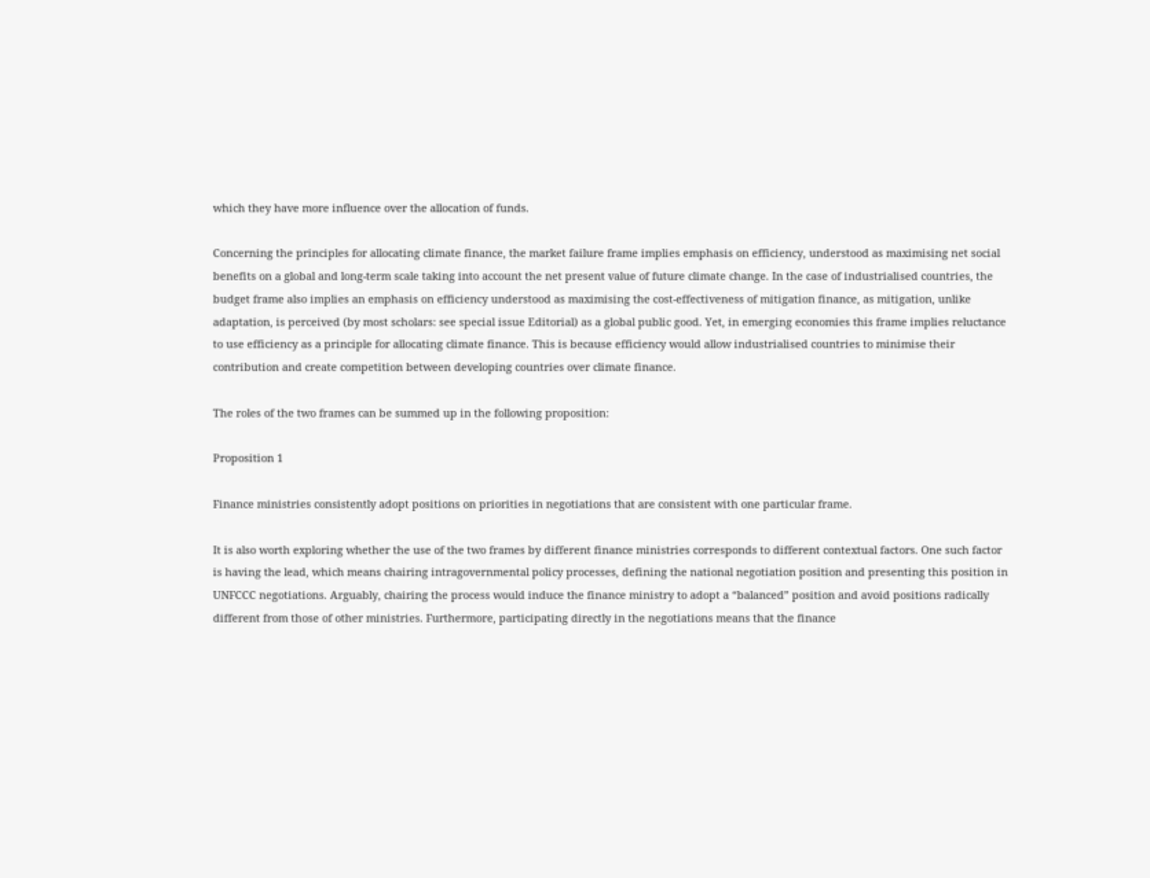which they have more influence over the allocation of funds.

Concerning the principles for allocating climate finance, the market failure frame implies emphasis on efficiency, understood as maximising net social benefits on a global and long-term scale taking into account the net present value of future climate change. In the case of industrialised countries, the budget frame also implies an emphasis on efficiency understood as maximising the cost-effectiveness of mitigation finance, as mitigation, unlike adaptation, is perceived (by most scholars: see special issue Editorial) as a global public good. Yet, in emerging economies this frame implies reluctance to use efficiency as a principle for allocating climate finance. This is because efficiency would allow industrialised countries to minimise their contribution and create competition between developing countries over climate finance.

The roles of the two frames can be summed up in the following proposition:

Proposition 1

Finance ministries consistently adopt positions on priorities in negotiations that are consistent with one particular frame.

It is also worth exploring whether the use of the two frames by different finance ministries corresponds to different contextual factors. One such factor is having the lead, which means chairing intragovernmental policy processes, defining the national negotiation position and presenting this position in UNFCCC negotiations. Arguably, chairing the process would induce the finance ministry to adopt a “balanced” position and avoid positions radically different from those of other ministries. Furthermore, participating directly in the negotiations means that the finance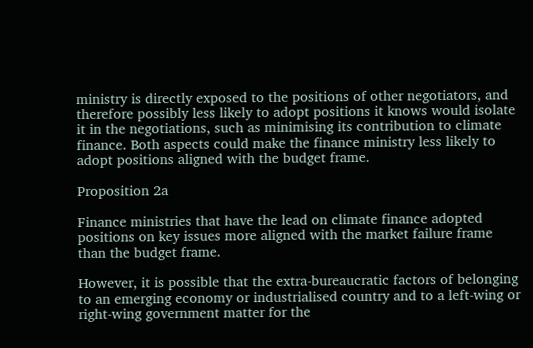ministry is directly exposed to the positions of other negotiators, and therefore possibly less likely to adopt positions it knows would isolate it in the negotiations, such as minimising its contribution to climate finance. Both aspects could make the finance ministry less likely to adopt positions aligned with the budget frame.

Proposition 2a

Finance ministries that have the lead on climate finance adopted positions on key issues more aligned with the market failure frame than the budget frame.

However, it is possible that the extra-bureaucratic factors of belonging to an emerging economy or industrialised country and to a left-wing or right-wing government matter for the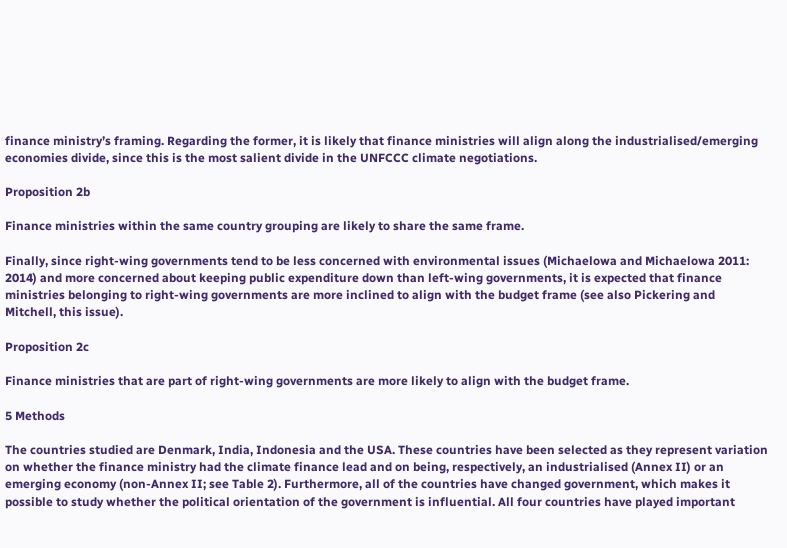finance ministry’s framing. Regarding the former, it is likely that finance ministries will align along the industrialised/emerging economies divide, since this is the most salient divide in the UNFCCC climate negotiations.

Proposition 2b

Finance ministries within the same country grouping are likely to share the same frame.

Finally, since right-wing governments tend to be less concerned with environmental issues (Michaelowa and Michaelowa 2011: 2014) and more concerned about keeping public expenditure down than left-wing governments, it is expected that finance ministries belonging to right-wing governments are more inclined to align with the budget frame (see also Pickering and Mitchell, this issue).

Proposition 2c

Finance ministries that are part of right-wing governments are more likely to align with the budget frame.

5 Methods

The countries studied are Denmark, India, Indonesia and the USA. These countries have been selected as they represent variation on whether the finance ministry had the climate finance lead and on being, respectively, an industrialised (Annex II) or an emerging economy (non-Annex II; see Table 2). Furthermore, all of the countries have changed government, which makes it possible to study whether the political orientation of the government is influential. All four countries have played important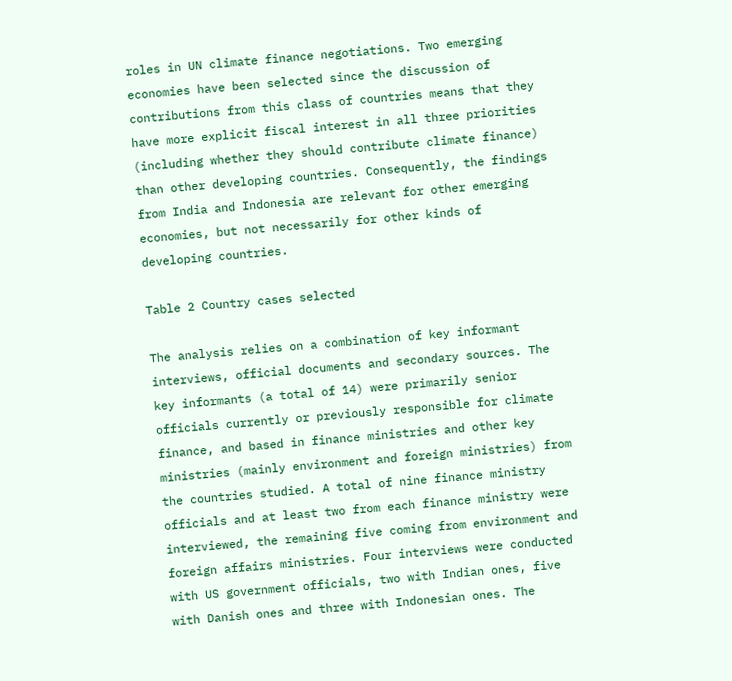roles in UN climate finance negotiations. Two emerging economies have been selected since the discussion of contributions from this class of countries means that they have more explicit fiscal interest in all three priorities (including whether they should contribute climate finance) than other developing countries. Consequently, the findings from India and Indonesia are relevant for other emerging economies, but not necessarily for other kinds of developing countries.

Table 2 Country cases selected

The analysis relies on a combination of key informant interviews, official documents and secondary sources. The key informants (a total of 14) were primarily senior officials currently or previously responsible for climate finance, and based in finance ministries and other key ministries (mainly environment and foreign ministries) from the countries studied. A total of nine finance ministry officials and at least two from each finance ministry were interviewed, the remaining five coming from environment and foreign affairs ministries. Four interviews were conducted with US government officials, two with Indian ones, five with Danish ones and three with Indonesian ones. The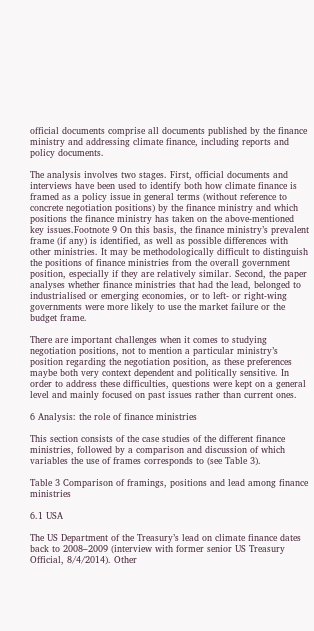official documents comprise all documents published by the finance ministry and addressing climate finance, including reports and policy documents.

The analysis involves two stages. First, official documents and interviews have been used to identify both how climate finance is framed as a policy issue in general terms (without reference to concrete negotiation positions) by the finance ministry and which positions the finance ministry has taken on the above-mentioned key issues.Footnote 9 On this basis, the finance ministry’s prevalent frame (if any) is identified, as well as possible differences with other ministries. It may be methodologically difficult to distinguish the positions of finance ministries from the overall government position, especially if they are relatively similar. Second, the paper analyses whether finance ministries that had the lead, belonged to industrialised or emerging economies, or to left- or right-wing governments were more likely to use the market failure or the budget frame.

There are important challenges when it comes to studying negotiation positions, not to mention a particular ministry’s position regarding the negotiation position, as these preferences maybe both very context dependent and politically sensitive. In order to address these difficulties, questions were kept on a general level and mainly focused on past issues rather than current ones.

6 Analysis: the role of finance ministries

This section consists of the case studies of the different finance ministries, followed by a comparison and discussion of which variables the use of frames corresponds to (see Table 3).

Table 3 Comparison of framings, positions and lead among finance ministries

6.1 USA

The US Department of the Treasury’s lead on climate finance dates back to 2008–2009 (interview with former senior US Treasury Official, 8/4/2014). Other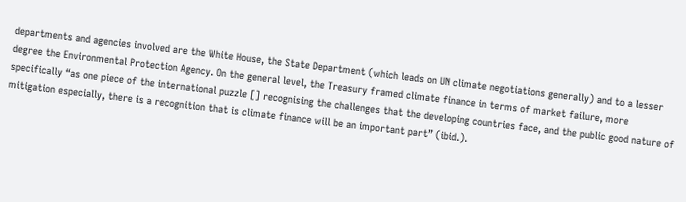departments and agencies involved are the White House, the State Department (which leads on UN climate negotiations generally) and to a lesser degree the Environmental Protection Agency. On the general level, the Treasury framed climate finance in terms of market failure, more specifically “as one piece of the international puzzle [] recognising the challenges that the developing countries face, and the public good nature of mitigation especially, there is a recognition that is climate finance will be an important part” (ibid.).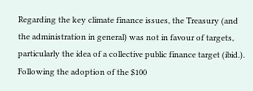Regarding the key climate finance issues, the Treasury (and the administration in general) was not in favour of targets, particularly the idea of a collective public finance target (ibid.). Following the adoption of the $100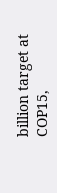billion target at COP15,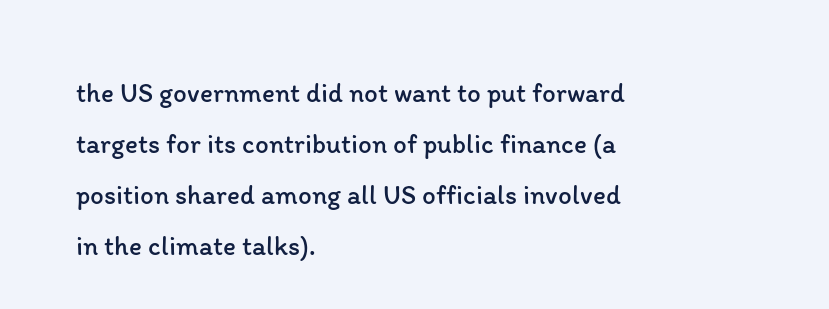the US government did not want to put forward targets for its contribution of public finance (a position shared among all US officials involved in the climate talks).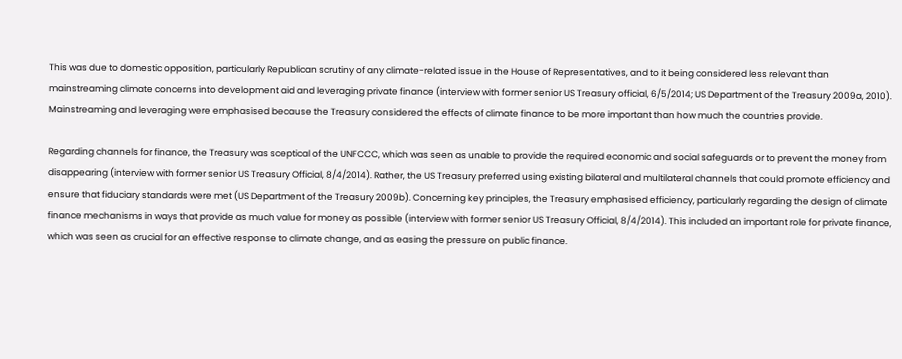This was due to domestic opposition, particularly Republican scrutiny of any climate-related issue in the House of Representatives, and to it being considered less relevant than mainstreaming climate concerns into development aid and leveraging private finance (interview with former senior US Treasury official, 6/5/2014; US Department of the Treasury 2009a, 2010). Mainstreaming and leveraging were emphasised because the Treasury considered the effects of climate finance to be more important than how much the countries provide.

Regarding channels for finance, the Treasury was sceptical of the UNFCCC, which was seen as unable to provide the required economic and social safeguards or to prevent the money from disappearing (interview with former senior US Treasury Official, 8/4/2014). Rather, the US Treasury preferred using existing bilateral and multilateral channels that could promote efficiency and ensure that fiduciary standards were met (US Department of the Treasury 2009b). Concerning key principles, the Treasury emphasised efficiency, particularly regarding the design of climate finance mechanisms in ways that provide as much value for money as possible (interview with former senior US Treasury Official, 8/4/2014). This included an important role for private finance, which was seen as crucial for an effective response to climate change, and as easing the pressure on public finance.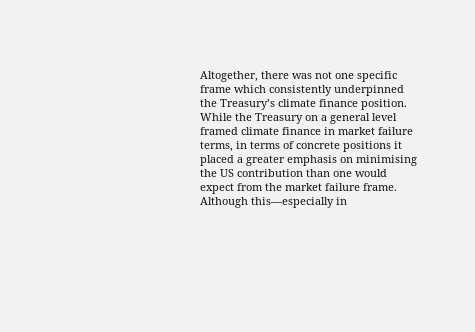Altogether, there was not one specific frame which consistently underpinned the Treasury’s climate finance position. While the Treasury on a general level framed climate finance in market failure terms, in terms of concrete positions it placed a greater emphasis on minimising the US contribution than one would expect from the market failure frame. Although this—especially in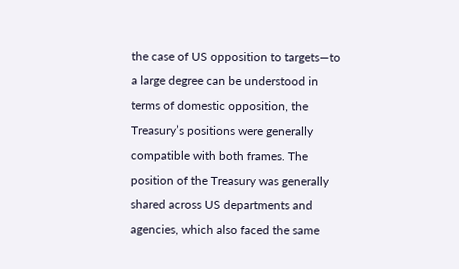the case of US opposition to targets—to a large degree can be understood in terms of domestic opposition, the Treasury’s positions were generally compatible with both frames. The position of the Treasury was generally shared across US departments and agencies, which also faced the same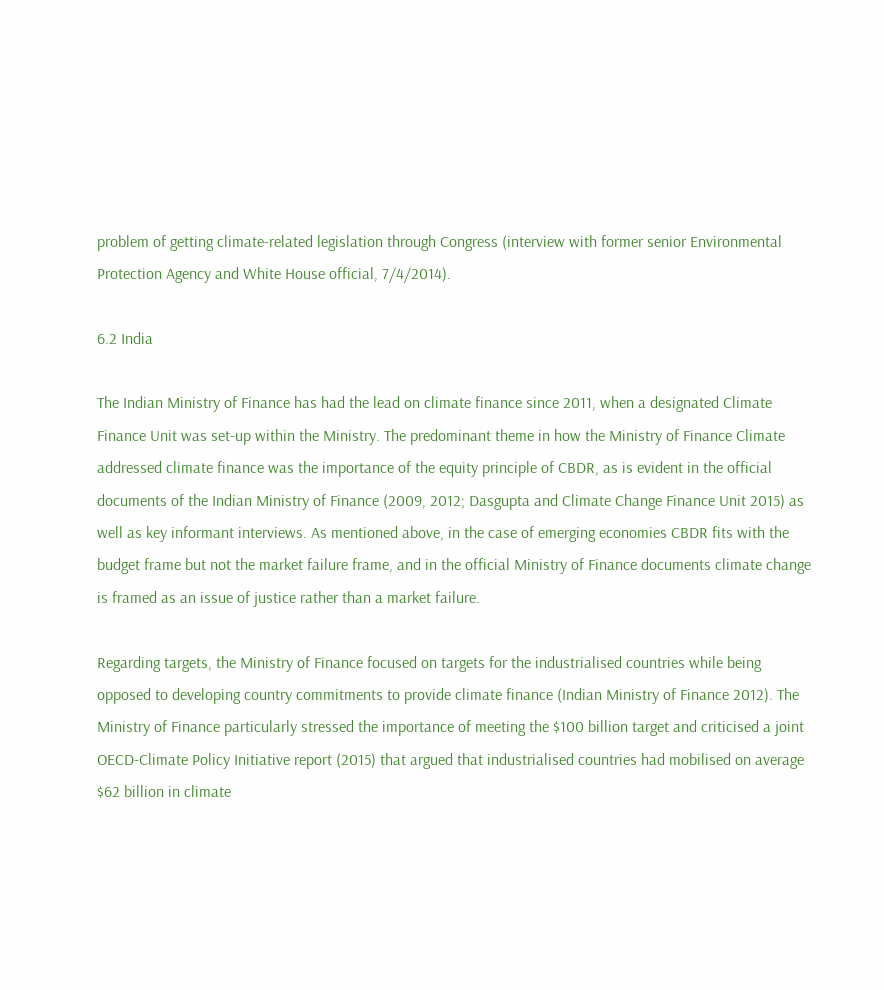problem of getting climate-related legislation through Congress (interview with former senior Environmental Protection Agency and White House official, 7/4/2014).

6.2 India

The Indian Ministry of Finance has had the lead on climate finance since 2011, when a designated Climate Finance Unit was set-up within the Ministry. The predominant theme in how the Ministry of Finance Climate addressed climate finance was the importance of the equity principle of CBDR, as is evident in the official documents of the Indian Ministry of Finance (2009, 2012; Dasgupta and Climate Change Finance Unit 2015) as well as key informant interviews. As mentioned above, in the case of emerging economies CBDR fits with the budget frame but not the market failure frame, and in the official Ministry of Finance documents climate change is framed as an issue of justice rather than a market failure.

Regarding targets, the Ministry of Finance focused on targets for the industrialised countries while being opposed to developing country commitments to provide climate finance (Indian Ministry of Finance 2012). The Ministry of Finance particularly stressed the importance of meeting the $100 billion target and criticised a joint OECD-Climate Policy Initiative report (2015) that argued that industrialised countries had mobilised on average $62 billion in climate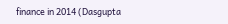finance in 2014 (Dasgupta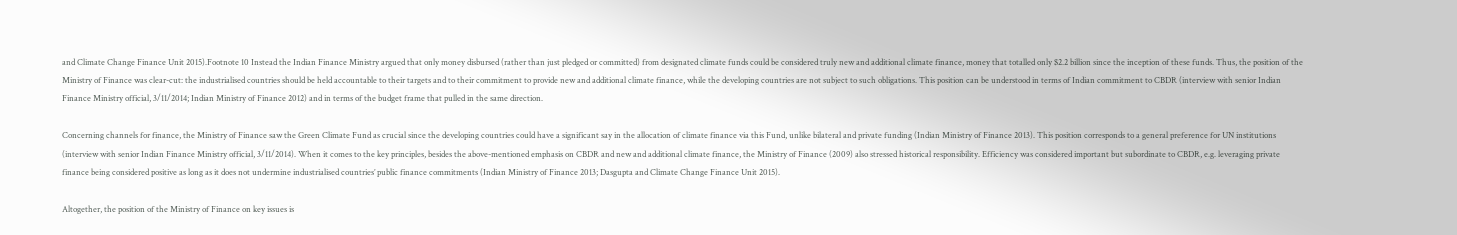and Climate Change Finance Unit 2015).Footnote 10 Instead the Indian Finance Ministry argued that only money disbursed (rather than just pledged or committed) from designated climate funds could be considered truly new and additional climate finance, money that totalled only $2.2 billion since the inception of these funds. Thus, the position of the Ministry of Finance was clear-cut: the industrialised countries should be held accountable to their targets and to their commitment to provide new and additional climate finance, while the developing countries are not subject to such obligations. This position can be understood in terms of Indian commitment to CBDR (interview with senior Indian Finance Ministry official, 3/11/2014; Indian Ministry of Finance 2012) and in terms of the budget frame that pulled in the same direction.

Concerning channels for finance, the Ministry of Finance saw the Green Climate Fund as crucial since the developing countries could have a significant say in the allocation of climate finance via this Fund, unlike bilateral and private funding (Indian Ministry of Finance 2013). This position corresponds to a general preference for UN institutions (interview with senior Indian Finance Ministry official, 3/11/2014). When it comes to the key principles, besides the above-mentioned emphasis on CBDR and new and additional climate finance, the Ministry of Finance (2009) also stressed historical responsibility. Efficiency was considered important but subordinate to CBDR, e.g. leveraging private finance being considered positive as long as it does not undermine industrialised countries’ public finance commitments (Indian Ministry of Finance 2013; Dasgupta and Climate Change Finance Unit 2015).

Altogether, the position of the Ministry of Finance on key issues is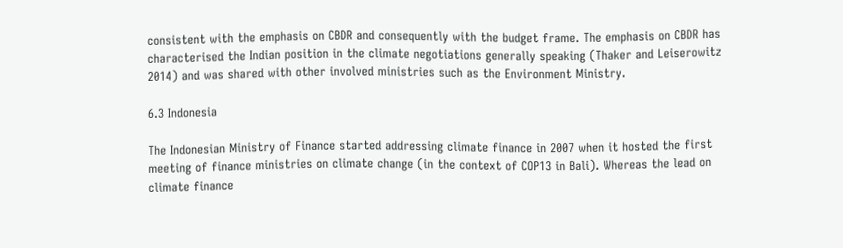consistent with the emphasis on CBDR and consequently with the budget frame. The emphasis on CBDR has characterised the Indian position in the climate negotiations generally speaking (Thaker and Leiserowitz 2014) and was shared with other involved ministries such as the Environment Ministry.

6.3 Indonesia

The Indonesian Ministry of Finance started addressing climate finance in 2007 when it hosted the first meeting of finance ministries on climate change (in the context of COP13 in Bali). Whereas the lead on climate finance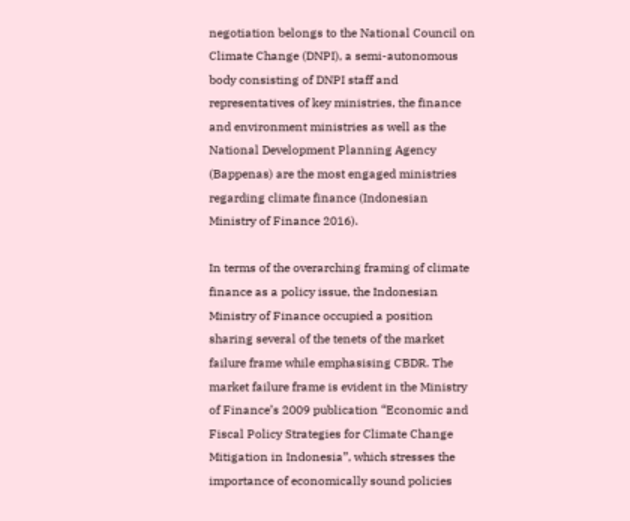negotiation belongs to the National Council on Climate Change (DNPI), a semi-autonomous body consisting of DNPI staff and representatives of key ministries, the finance and environment ministries as well as the National Development Planning Agency (Bappenas) are the most engaged ministries regarding climate finance (Indonesian Ministry of Finance 2016).

In terms of the overarching framing of climate finance as a policy issue, the Indonesian Ministry of Finance occupied a position sharing several of the tenets of the market failure frame while emphasising CBDR. The market failure frame is evident in the Ministry of Finance’s 2009 publication “Economic and Fiscal Policy Strategies for Climate Change Mitigation in Indonesia”, which stresses the importance of economically sound policies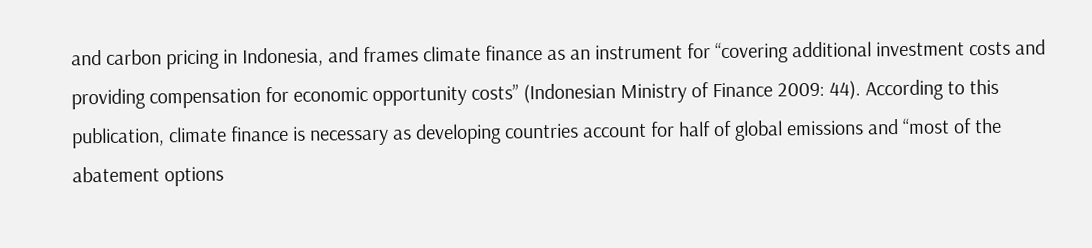and carbon pricing in Indonesia, and frames climate finance as an instrument for “covering additional investment costs and providing compensation for economic opportunity costs” (Indonesian Ministry of Finance 2009: 44). According to this publication, climate finance is necessary as developing countries account for half of global emissions and “most of the abatement options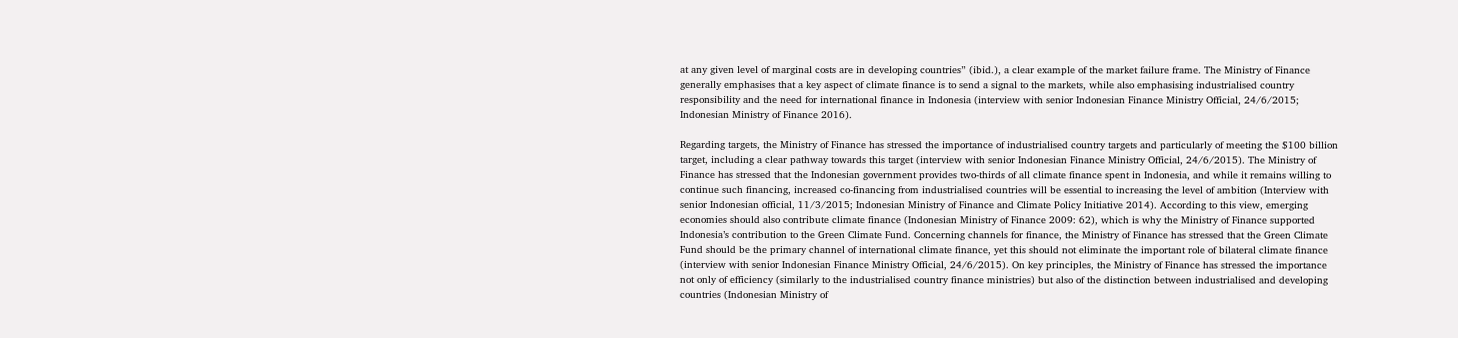at any given level of marginal costs are in developing countries” (ibid.), a clear example of the market failure frame. The Ministry of Finance generally emphasises that a key aspect of climate finance is to send a signal to the markets, while also emphasising industrialised country responsibility and the need for international finance in Indonesia (interview with senior Indonesian Finance Ministry Official, 24/6/2015; Indonesian Ministry of Finance 2016).

Regarding targets, the Ministry of Finance has stressed the importance of industrialised country targets and particularly of meeting the $100 billion target, including a clear pathway towards this target (interview with senior Indonesian Finance Ministry Official, 24/6/2015). The Ministry of Finance has stressed that the Indonesian government provides two-thirds of all climate finance spent in Indonesia, and while it remains willing to continue such financing, increased co-financing from industrialised countries will be essential to increasing the level of ambition (Interview with senior Indonesian official, 11/3/2015; Indonesian Ministry of Finance and Climate Policy Initiative 2014). According to this view, emerging economies should also contribute climate finance (Indonesian Ministry of Finance 2009: 62), which is why the Ministry of Finance supported Indonesia’s contribution to the Green Climate Fund. Concerning channels for finance, the Ministry of Finance has stressed that the Green Climate Fund should be the primary channel of international climate finance, yet this should not eliminate the important role of bilateral climate finance (interview with senior Indonesian Finance Ministry Official, 24/6/2015). On key principles, the Ministry of Finance has stressed the importance not only of efficiency (similarly to the industrialised country finance ministries) but also of the distinction between industrialised and developing countries (Indonesian Ministry of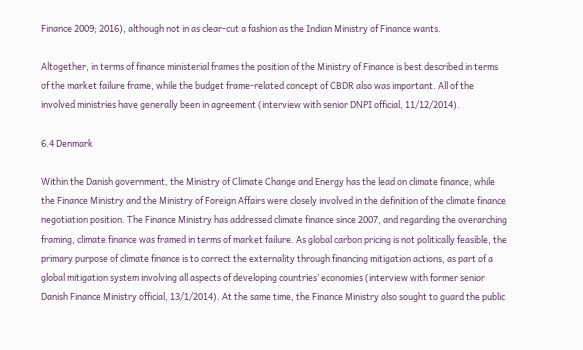Finance 2009; 2016), although not in as clear-cut a fashion as the Indian Ministry of Finance wants.

Altogether, in terms of finance ministerial frames the position of the Ministry of Finance is best described in terms of the market failure frame, while the budget frame-related concept of CBDR also was important. All of the involved ministries have generally been in agreement (interview with senior DNPI official, 11/12/2014).

6.4 Denmark

Within the Danish government, the Ministry of Climate Change and Energy has the lead on climate finance, while the Finance Ministry and the Ministry of Foreign Affairs were closely involved in the definition of the climate finance negotiation position. The Finance Ministry has addressed climate finance since 2007, and regarding the overarching framing, climate finance was framed in terms of market failure. As global carbon pricing is not politically feasible, the primary purpose of climate finance is to correct the externality through financing mitigation actions, as part of a global mitigation system involving all aspects of developing countries’ economies (interview with former senior Danish Finance Ministry official, 13/1/2014). At the same time, the Finance Ministry also sought to guard the public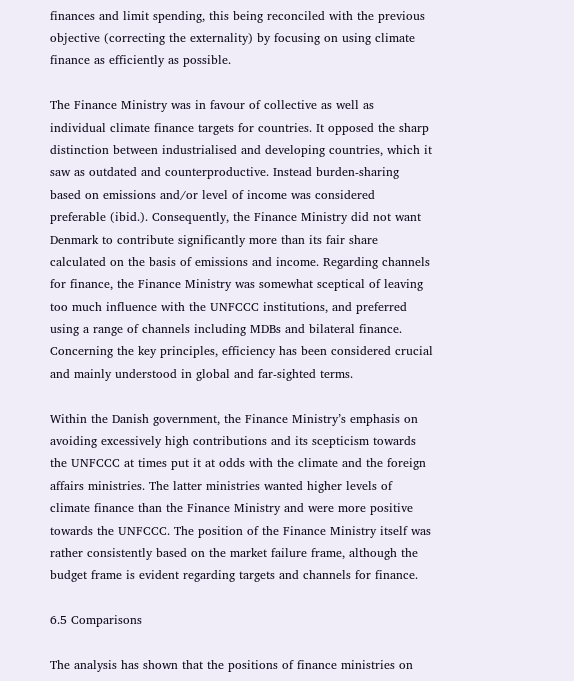finances and limit spending, this being reconciled with the previous objective (correcting the externality) by focusing on using climate finance as efficiently as possible.

The Finance Ministry was in favour of collective as well as individual climate finance targets for countries. It opposed the sharp distinction between industrialised and developing countries, which it saw as outdated and counterproductive. Instead burden-sharing based on emissions and/or level of income was considered preferable (ibid.). Consequently, the Finance Ministry did not want Denmark to contribute significantly more than its fair share calculated on the basis of emissions and income. Regarding channels for finance, the Finance Ministry was somewhat sceptical of leaving too much influence with the UNFCCC institutions, and preferred using a range of channels including MDBs and bilateral finance. Concerning the key principles, efficiency has been considered crucial and mainly understood in global and far-sighted terms.

Within the Danish government, the Finance Ministry’s emphasis on avoiding excessively high contributions and its scepticism towards the UNFCCC at times put it at odds with the climate and the foreign affairs ministries. The latter ministries wanted higher levels of climate finance than the Finance Ministry and were more positive towards the UNFCCC. The position of the Finance Ministry itself was rather consistently based on the market failure frame, although the budget frame is evident regarding targets and channels for finance.

6.5 Comparisons

The analysis has shown that the positions of finance ministries on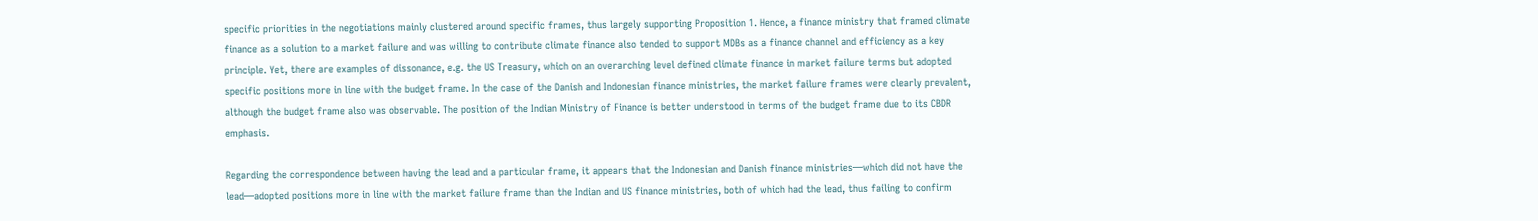specific priorities in the negotiations mainly clustered around specific frames, thus largely supporting Proposition 1. Hence, a finance ministry that framed climate finance as a solution to a market failure and was willing to contribute climate finance also tended to support MDBs as a finance channel and efficiency as a key principle. Yet, there are examples of dissonance, e.g. the US Treasury, which on an overarching level defined climate finance in market failure terms but adopted specific positions more in line with the budget frame. In the case of the Danish and Indonesian finance ministries, the market failure frames were clearly prevalent, although the budget frame also was observable. The position of the Indian Ministry of Finance is better understood in terms of the budget frame due to its CBDR emphasis.

Regarding the correspondence between having the lead and a particular frame, it appears that the Indonesian and Danish finance ministries—which did not have the lead—adopted positions more in line with the market failure frame than the Indian and US finance ministries, both of which had the lead, thus failing to confirm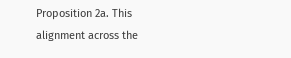Proposition 2a. This alignment across the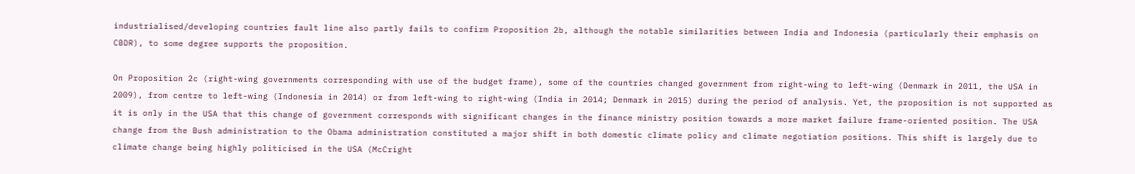industrialised/developing countries fault line also partly fails to confirm Proposition 2b, although the notable similarities between India and Indonesia (particularly their emphasis on CBDR), to some degree supports the proposition.

On Proposition 2c (right-wing governments corresponding with use of the budget frame), some of the countries changed government from right-wing to left-wing (Denmark in 2011, the USA in 2009), from centre to left-wing (Indonesia in 2014) or from left-wing to right-wing (India in 2014; Denmark in 2015) during the period of analysis. Yet, the proposition is not supported as it is only in the USA that this change of government corresponds with significant changes in the finance ministry position towards a more market failure frame-oriented position. The USA change from the Bush administration to the Obama administration constituted a major shift in both domestic climate policy and climate negotiation positions. This shift is largely due to climate change being highly politicised in the USA (McCright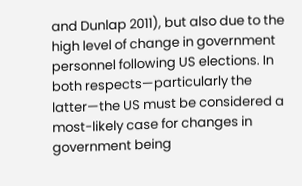and Dunlap 2011), but also due to the high level of change in government personnel following US elections. In both respects—particularly the latter—the US must be considered a most-likely case for changes in government being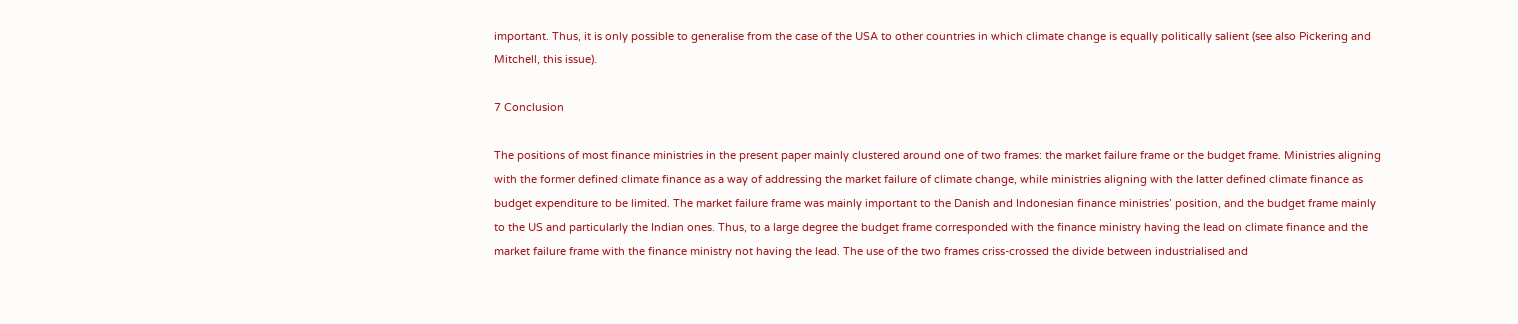important. Thus, it is only possible to generalise from the case of the USA to other countries in which climate change is equally politically salient (see also Pickering and Mitchell, this issue).

7 Conclusion

The positions of most finance ministries in the present paper mainly clustered around one of two frames: the market failure frame or the budget frame. Ministries aligning with the former defined climate finance as a way of addressing the market failure of climate change, while ministries aligning with the latter defined climate finance as budget expenditure to be limited. The market failure frame was mainly important to the Danish and Indonesian finance ministries’ position, and the budget frame mainly to the US and particularly the Indian ones. Thus, to a large degree the budget frame corresponded with the finance ministry having the lead on climate finance and the market failure frame with the finance ministry not having the lead. The use of the two frames criss-crossed the divide between industrialised and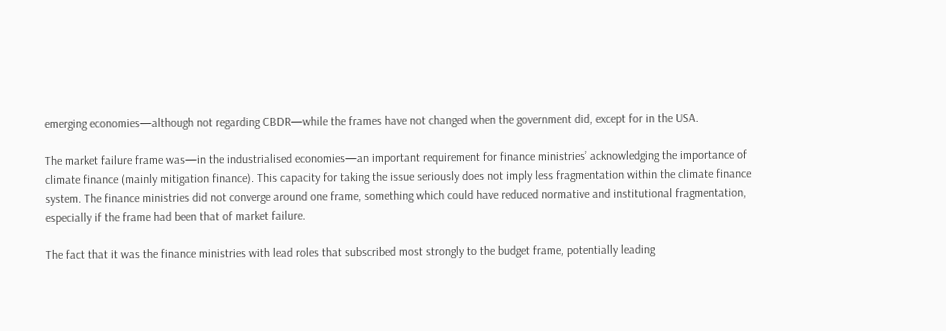emerging economies—although not regarding CBDR—while the frames have not changed when the government did, except for in the USA.

The market failure frame was—in the industrialised economies—an important requirement for finance ministries’ acknowledging the importance of climate finance (mainly mitigation finance). This capacity for taking the issue seriously does not imply less fragmentation within the climate finance system. The finance ministries did not converge around one frame, something which could have reduced normative and institutional fragmentation, especially if the frame had been that of market failure.

The fact that it was the finance ministries with lead roles that subscribed most strongly to the budget frame, potentially leading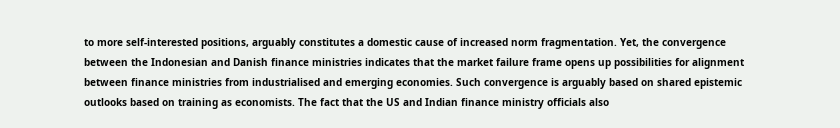to more self-interested positions, arguably constitutes a domestic cause of increased norm fragmentation. Yet, the convergence between the Indonesian and Danish finance ministries indicates that the market failure frame opens up possibilities for alignment between finance ministries from industrialised and emerging economies. Such convergence is arguably based on shared epistemic outlooks based on training as economists. The fact that the US and Indian finance ministry officials also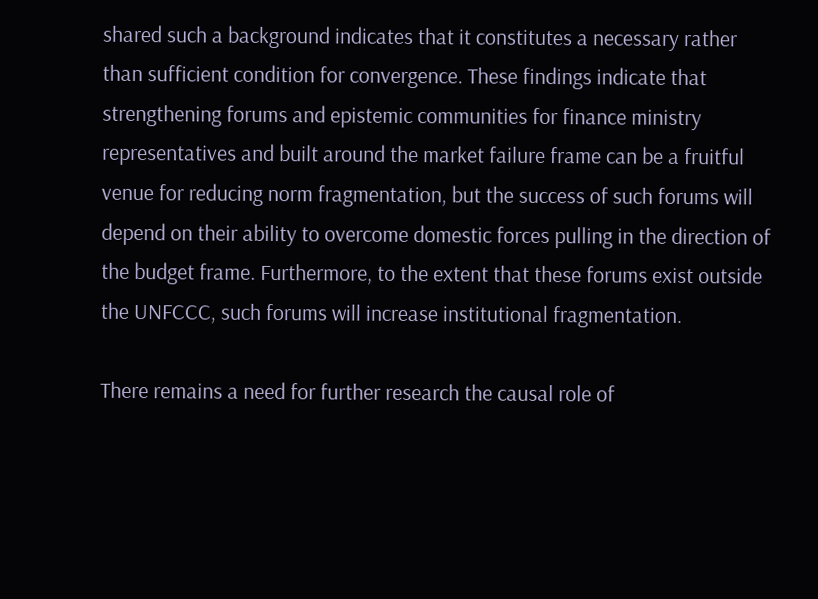shared such a background indicates that it constitutes a necessary rather than sufficient condition for convergence. These findings indicate that strengthening forums and epistemic communities for finance ministry representatives and built around the market failure frame can be a fruitful venue for reducing norm fragmentation, but the success of such forums will depend on their ability to overcome domestic forces pulling in the direction of the budget frame. Furthermore, to the extent that these forums exist outside the UNFCCC, such forums will increase institutional fragmentation.

There remains a need for further research the causal role of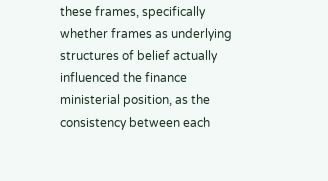these frames, specifically whether frames as underlying structures of belief actually influenced the finance ministerial position, as the consistency between each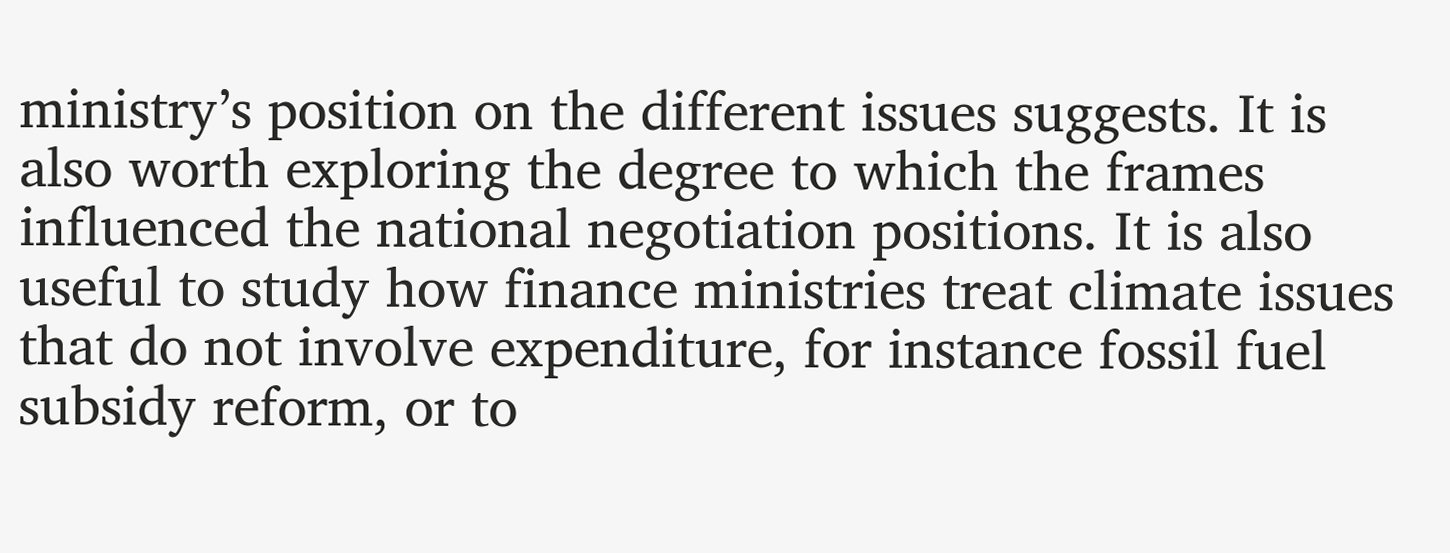ministry’s position on the different issues suggests. It is also worth exploring the degree to which the frames influenced the national negotiation positions. It is also useful to study how finance ministries treat climate issues that do not involve expenditure, for instance fossil fuel subsidy reform, or to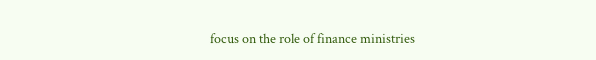focus on the role of finance ministries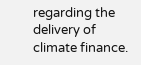regarding the delivery of climate finance.